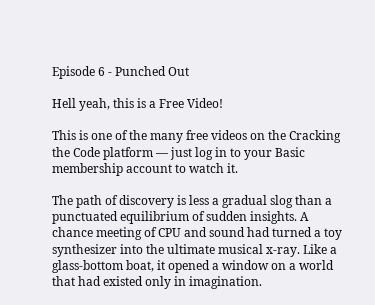Episode 6 - Punched Out

Hell yeah, this is a Free Video!

This is one of the many free videos on the Cracking the Code platform — just log in to your Basic membership account to watch it.

The path of discovery is less a gradual slog than a punctuated equilibrium of sudden insights. A chance meeting of CPU and sound had turned a toy synthesizer into the ultimate musical x-ray. Like a glass-bottom boat, it opened a window on a world that had existed only in imagination.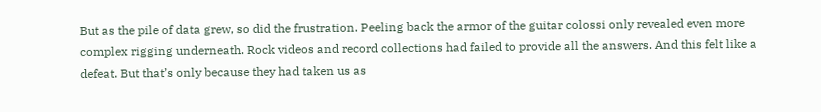But as the pile of data grew, so did the frustration. Peeling back the armor of the guitar colossi only revealed even more complex rigging underneath. Rock videos and record collections had failed to provide all the answers. And this felt like a defeat. But that’s only because they had taken us as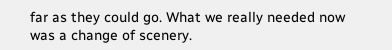far as they could go. What we really needed now was a change of scenery.